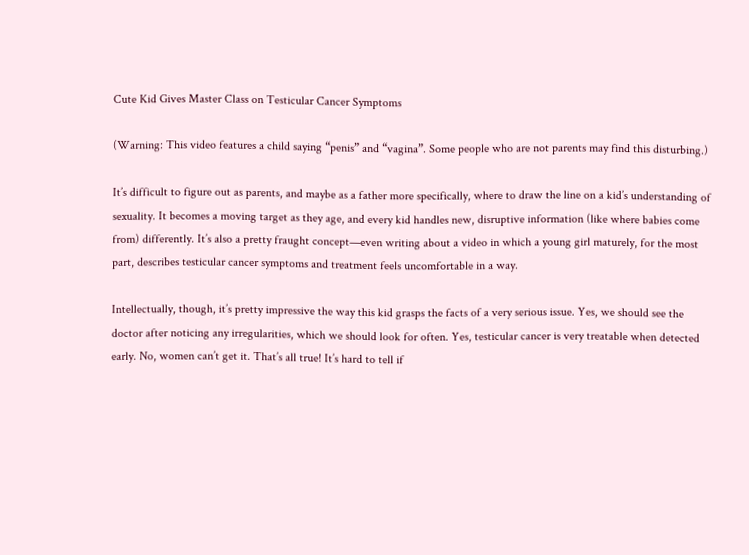Cute Kid Gives Master Class on Testicular Cancer Symptoms

(Warning: This video features a child saying “penis” and “vagina”. Some people who are not parents may find this disturbing.)

It’s difficult to figure out as parents, and maybe as a father more specifically, where to draw the line on a kid’s understanding of sexuality. It becomes a moving target as they age, and every kid handles new, disruptive information (like where babies come from) differently. It’s also a pretty fraught concept—even writing about a video in which a young girl maturely, for the most part, describes testicular cancer symptoms and treatment feels uncomfortable in a way.

Intellectually, though, it’s pretty impressive the way this kid grasps the facts of a very serious issue. Yes, we should see the doctor after noticing any irregularities, which we should look for often. Yes, testicular cancer is very treatable when detected early. No, women can’t get it. That’s all true! It’s hard to tell if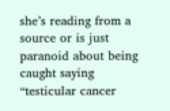she’s reading from a source or is just paranoid about being caught saying “testicular cancer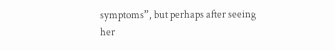symptoms”, but perhaps after seeing her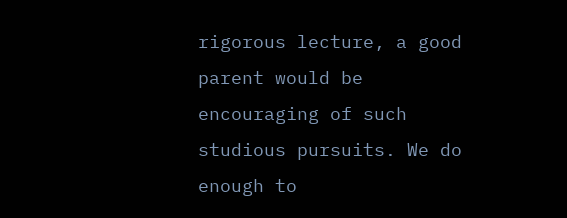rigorous lecture, a good parent would be encouraging of such studious pursuits. We do enough to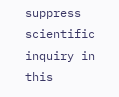suppress scientific inquiry in this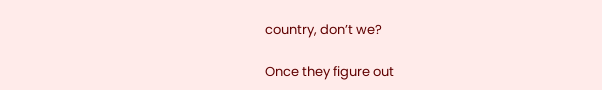country, don’t we?

Once they figure out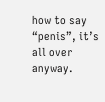how to say “penis”, it’s all over anyway.